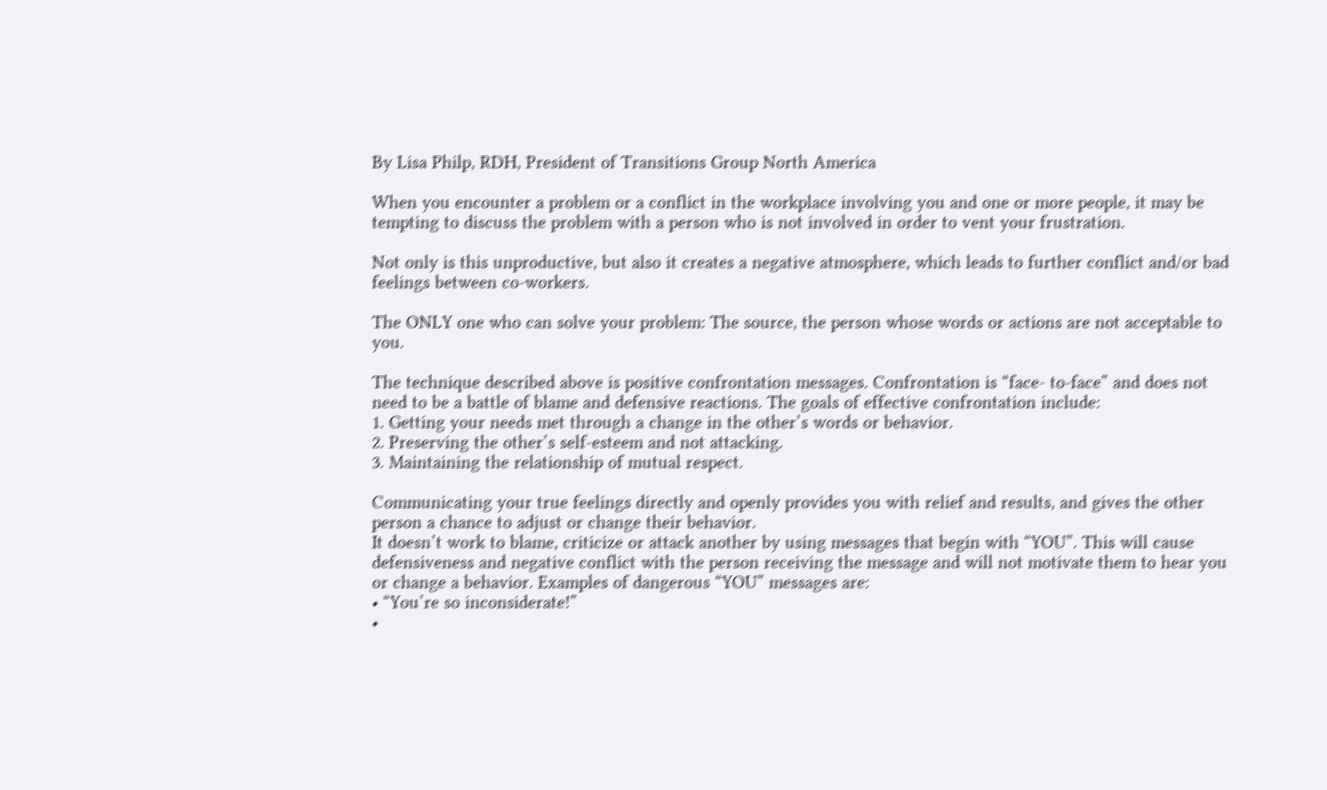By Lisa Philp, RDH, President of Transitions Group North America

When you encounter a problem or a conflict in the workplace involving you and one or more people, it may be tempting to discuss the problem with a person who is not involved in order to vent your frustration.

Not only is this unproductive, but also it creates a negative atmosphere, which leads to further conflict and/or bad feelings between co-workers.

The ONLY one who can solve your problem: The source, the person whose words or actions are not acceptable to you.

The technique described above is positive confrontation messages. Confrontation is “face- to-face” and does not need to be a battle of blame and defensive reactions. The goals of effective confrontation include:
1. Getting your needs met through a change in the other’s words or behavior.
2. Preserving the other’s self-esteem and not attacking.
3. Maintaining the relationship of mutual respect.

Communicating your true feelings directly and openly provides you with relief and results, and gives the other person a chance to adjust or change their behavior.
It doesn’t work to blame, criticize or attack another by using messages that begin with “YOU”. This will cause defensiveness and negative conflict with the person receiving the message and will not motivate them to hear you or change a behavior. Examples of dangerous “YOU” messages are:
• “You’re so inconsiderate!”
•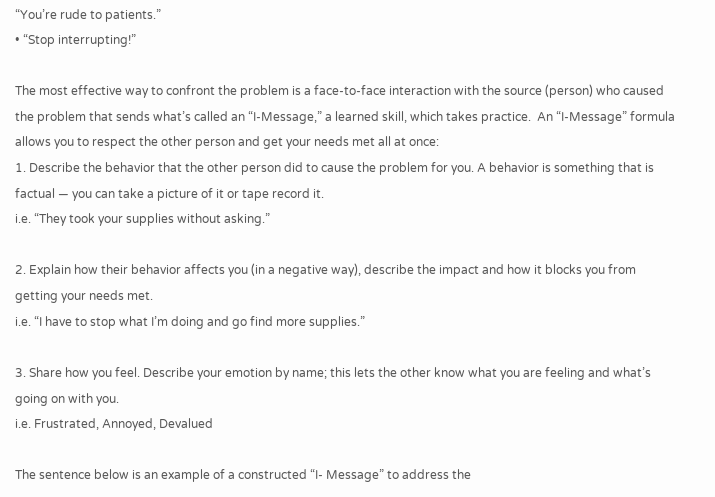“You’re rude to patients.”
• “Stop interrupting!”

The most effective way to confront the problem is a face-to-face interaction with the source (person) who caused the problem that sends what’s called an “I-Message,” a learned skill, which takes practice.  An “I-Message” formula allows you to respect the other person and get your needs met all at once:
1. Describe the behavior that the other person did to cause the problem for you. A behavior is something that is factual — you can take a picture of it or tape record it.
i.e. “They took your supplies without asking.”

2. Explain how their behavior affects you (in a negative way), describe the impact and how it blocks you from getting your needs met.
i.e. “I have to stop what I’m doing and go find more supplies.”

3. Share how you feel. Describe your emotion by name; this lets the other know what you are feeling and what’s going on with you.
i.e. Frustrated, Annoyed, Devalued

The sentence below is an example of a constructed “I- Message” to address the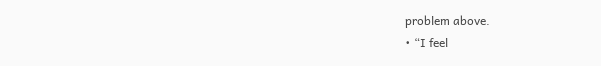problem above.
• “I feel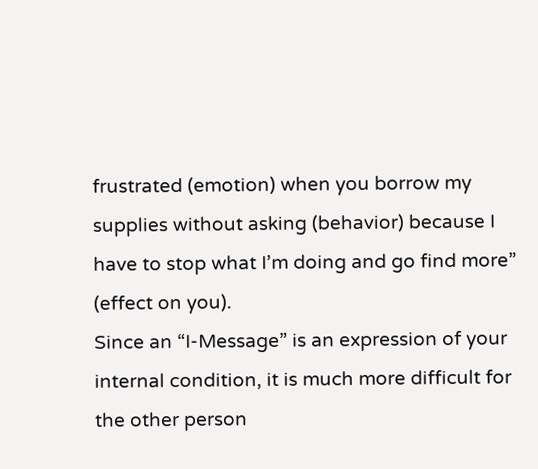frustrated (emotion) when you borrow my supplies without asking (behavior) because I have to stop what I’m doing and go find more” (effect on you).
Since an “I-Message” is an expression of your internal condition, it is much more difficult for the other person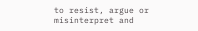to resist, argue or misinterpret and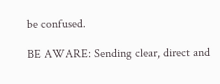be confused.

BE AWARE: Sending clear, direct and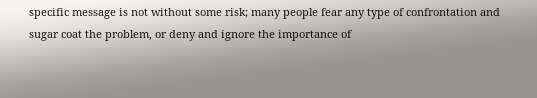specific message is not without some risk; many people fear any type of confrontation and sugar coat the problem, or deny and ignore the importance of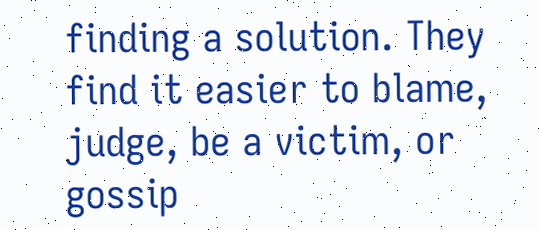finding a solution. They find it easier to blame, judge, be a victim, or gossip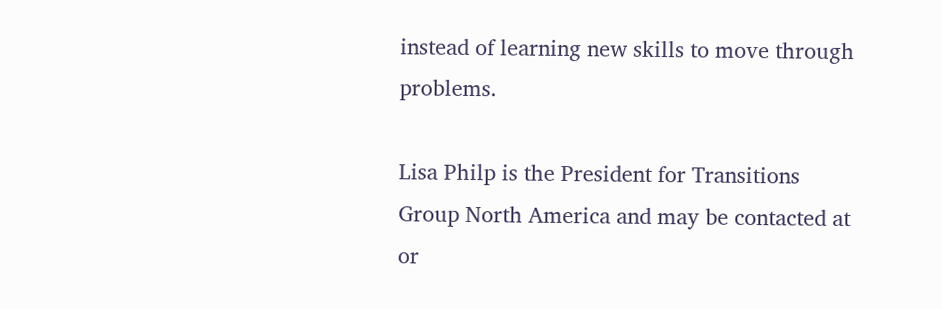instead of learning new skills to move through problems.

Lisa Philp is the President for Transitions Group North America and may be contacted at or